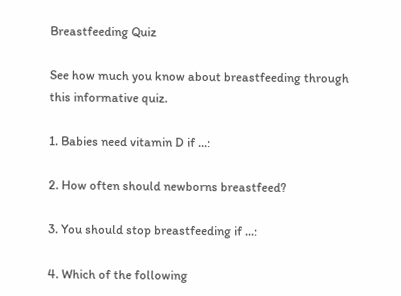Breastfeeding Quiz

See how much you know about breastfeeding through this informative quiz.

1. Babies need vitamin D if ...:

2. How often should newborns breastfeed?

3. You should stop breastfeeding if ...:

4. Which of the following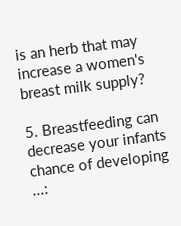is an herb that may increase a women's breast milk supply?

5. Breastfeeding can decrease your infants chance of developing ...: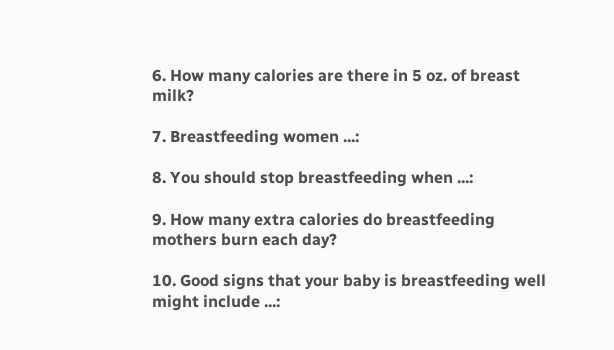6. How many calories are there in 5 oz. of breast milk?

7. Breastfeeding women ...:

8. You should stop breastfeeding when ...:

9. How many extra calories do breastfeeding mothers burn each day?

10. Good signs that your baby is breastfeeding well might include ...: